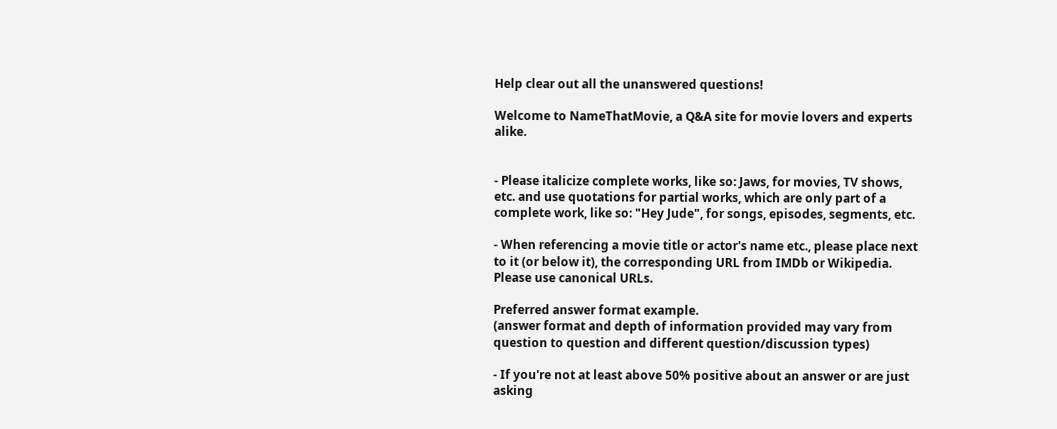Help clear out all the unanswered questions!

Welcome to NameThatMovie, a Q&A site for movie lovers and experts alike.


- Please italicize complete works, like so: Jaws, for movies, TV shows, etc. and use quotations for partial works, which are only part of a complete work, like so: "Hey Jude", for songs, episodes, segments, etc.

- When referencing a movie title or actor's name etc., please place next to it (or below it), the corresponding URL from IMDb or Wikipedia. Please use canonical URLs.

Preferred answer format example.
(answer format and depth of information provided may vary from question to question and different question/discussion types)

- If you're not at least above 50% positive about an answer or are just asking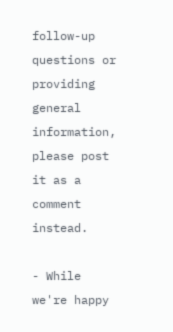follow-up questions or providing general information, please post it as a comment instead.

- While we're happy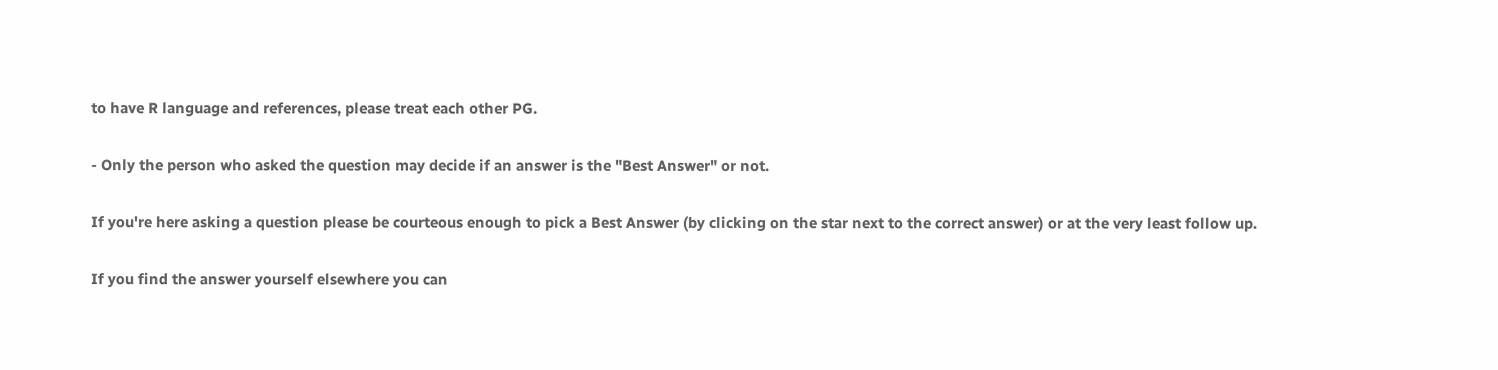to have R language and references, please treat each other PG.

- Only the person who asked the question may decide if an answer is the "Best Answer" or not.

If you're here asking a question please be courteous enough to pick a Best Answer (by clicking on the star next to the correct answer) or at the very least follow up.

If you find the answer yourself elsewhere you can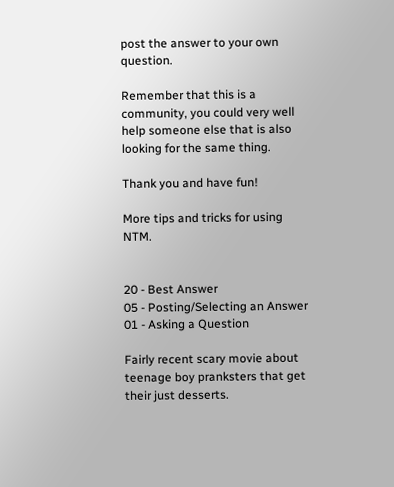post the answer to your own question.

Remember that this is a community, you could very well help someone else that is also looking for the same thing.

Thank you and have fun!

More tips and tricks for using NTM.


20 - Best Answer
05 - Posting/Selecting an Answer
01 - Asking a Question

Fairly recent scary movie about teenage boy pranksters that get their just desserts.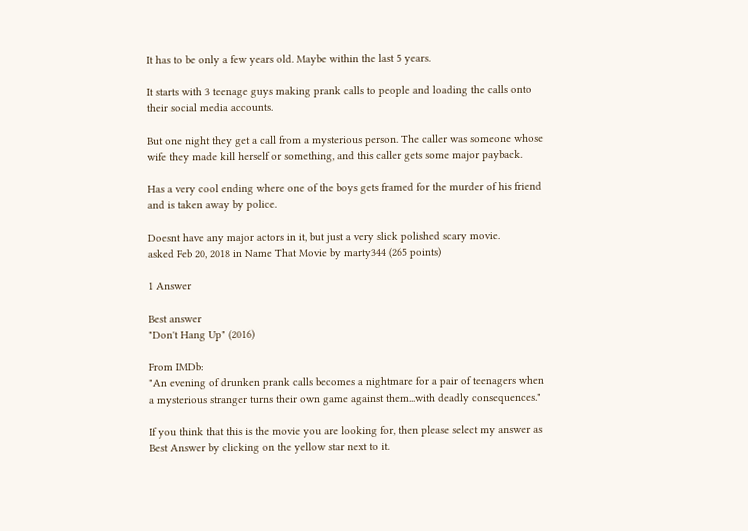It has to be only a few years old. Maybe within the last 5 years.

It starts with 3 teenage guys making prank calls to people and loading the calls onto their social media accounts.

But one night they get a call from a mysterious person. The caller was someone whose wife they made kill herself or something, and this caller gets some major payback.

Has a very cool ending where one of the boys gets framed for the murder of his friend and is taken away by police.

Doesnt have any major actors in it, but just a very slick polished scary movie.
asked Feb 20, 2018 in Name That Movie by marty344 (265 points)

1 Answer

Best answer
"Don't Hang Up" (2016)

From IMDb:
"An evening of drunken prank calls becomes a nightmare for a pair of teenagers when a mysterious stranger turns their own game against them...with deadly consequences."

If you think that this is the movie you are looking for, then please select my answer as Best Answer by clicking on the yellow star next to it.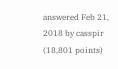answered Feb 21, 2018 by casspir (18,801 points)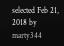selected Feb 21, 2018 by marty344